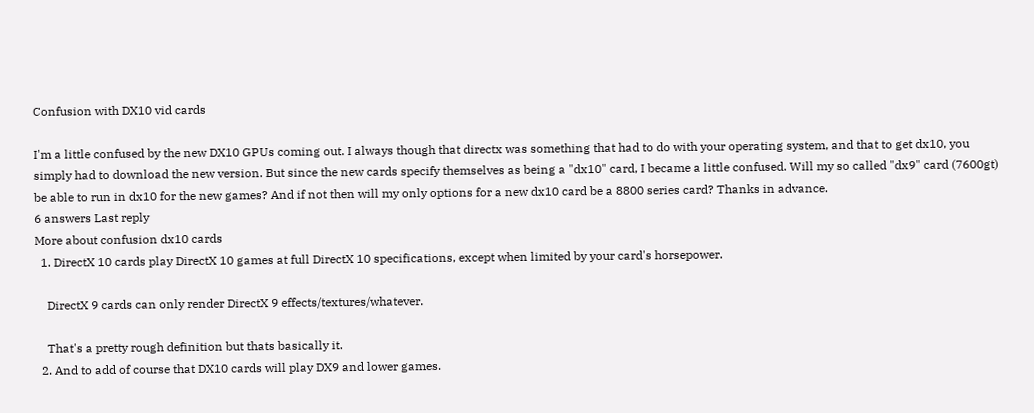Confusion with DX10 vid cards

I'm a little confused by the new DX10 GPUs coming out. I always though that directx was something that had to do with your operating system, and that to get dx10, you simply had to download the new version. But since the new cards specify themselves as being a "dx10" card, I became a little confused. Will my so called "dx9" card (7600gt) be able to run in dx10 for the new games? And if not then will my only options for a new dx10 card be a 8800 series card? Thanks in advance.
6 answers Last reply
More about confusion dx10 cards
  1. DirectX 10 cards play DirectX 10 games at full DirectX 10 specifications, except when limited by your card's horsepower.

    DirectX 9 cards can only render DirectX 9 effects/textures/whatever.

    That's a pretty rough definition but thats basically it.
  2. And to add of course that DX10 cards will play DX9 and lower games.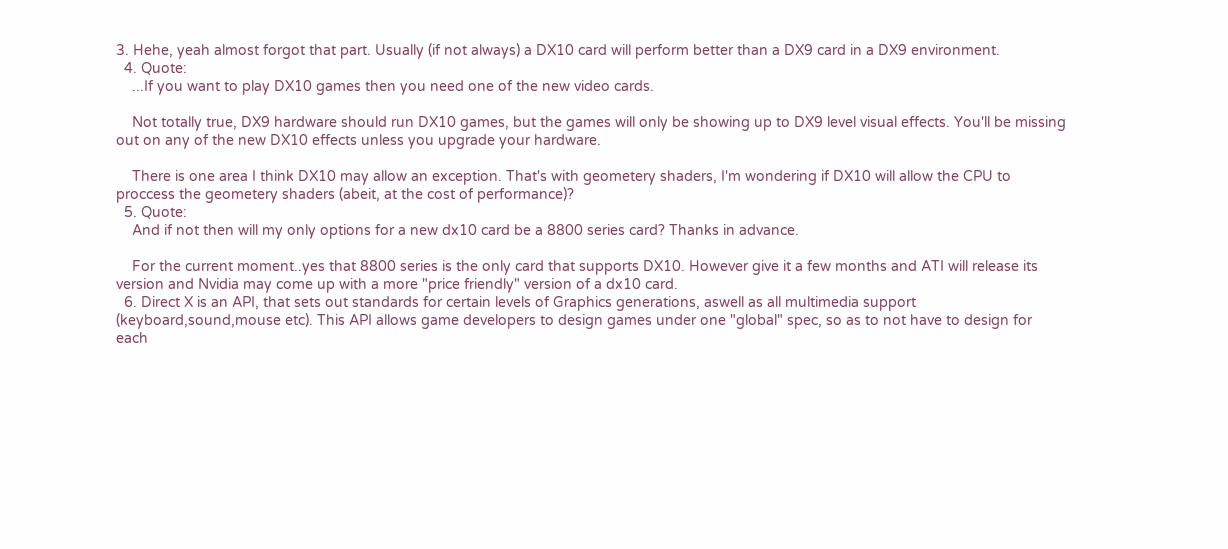3. Hehe, yeah almost forgot that part. Usually (if not always) a DX10 card will perform better than a DX9 card in a DX9 environment.
  4. Quote:
    ...If you want to play DX10 games then you need one of the new video cards.

    Not totally true, DX9 hardware should run DX10 games, but the games will only be showing up to DX9 level visual effects. You'll be missing out on any of the new DX10 effects unless you upgrade your hardware.

    There is one area I think DX10 may allow an exception. That's with geometery shaders, I'm wondering if DX10 will allow the CPU to proccess the geometery shaders (abeit, at the cost of performance)?
  5. Quote:
    And if not then will my only options for a new dx10 card be a 8800 series card? Thanks in advance.

    For the current moment..yes that 8800 series is the only card that supports DX10. However give it a few months and ATI will release its version and Nvidia may come up with a more "price friendly" version of a dx10 card.
  6. Direct X is an API, that sets out standards for certain levels of Graphics generations, aswell as all multimedia support (keyboard,sound,mouse etc). This API allows game developers to design games under one "global" spec, so as to not have to design for each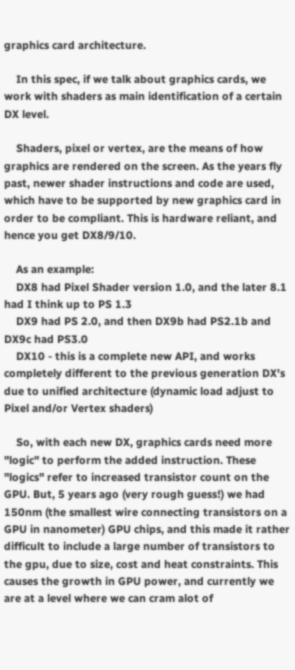graphics card architecture.

    In this spec, if we talk about graphics cards, we work with shaders as main identification of a certain DX level.

    Shaders, pixel or vertex, are the means of how graphics are rendered on the screen. As the years fly past, newer shader instructions and code are used, which have to be supported by new graphics card in order to be compliant. This is hardware reliant, and hence you get DX8/9/10.

    As an example:
    DX8 had Pixel Shader version 1.0, and the later 8.1 had I think up to PS 1.3
    DX9 had PS 2.0, and then DX9b had PS2.1b and DX9c had PS3.0
    DX10 - this is a complete new API, and works completely different to the previous generation DX's due to unified architecture (dynamic load adjust to Pixel and/or Vertex shaders)

    So, with each new DX, graphics cards need more "logic" to perform the added instruction. These "logics" refer to increased transistor count on the GPU. But, 5 years ago (very rough guess!) we had 150nm (the smallest wire connecting transistors on a GPU in nanometer) GPU chips, and this made it rather difficult to include a large number of transistors to the gpu, due to size, cost and heat constraints. This causes the growth in GPU power, and currently we are at a level where we can cram alot of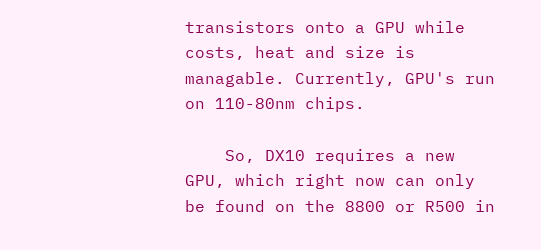transistors onto a GPU while costs, heat and size is managable. Currently, GPU's run on 110-80nm chips.

    So, DX10 requires a new GPU, which right now can only be found on the 8800 or R500 in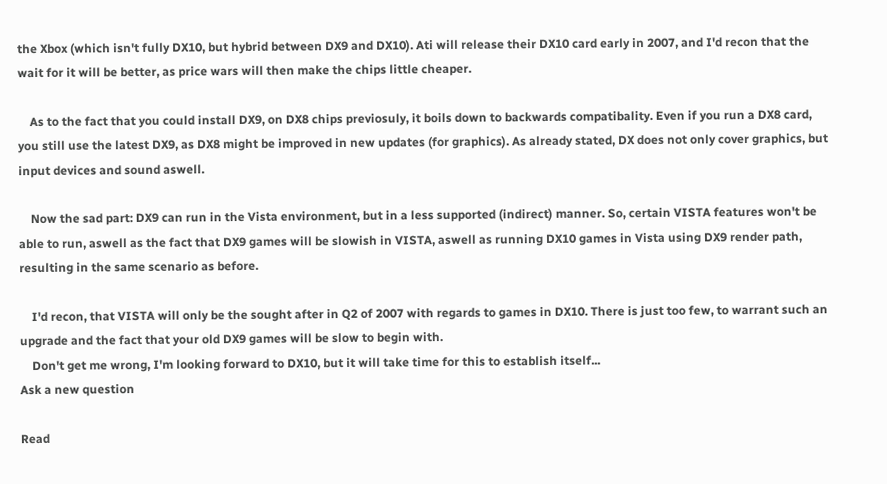the Xbox (which isn't fully DX10, but hybrid between DX9 and DX10). Ati will release their DX10 card early in 2007, and I'd recon that the wait for it will be better, as price wars will then make the chips little cheaper.

    As to the fact that you could install DX9, on DX8 chips previosuly, it boils down to backwards compatibality. Even if you run a DX8 card, you still use the latest DX9, as DX8 might be improved in new updates (for graphics). As already stated, DX does not only cover graphics, but input devices and sound aswell.

    Now the sad part: DX9 can run in the Vista environment, but in a less supported (indirect) manner. So, certain VISTA features won't be able to run, aswell as the fact that DX9 games will be slowish in VISTA, aswell as running DX10 games in Vista using DX9 render path, resulting in the same scenario as before.

    I'd recon, that VISTA will only be the sought after in Q2 of 2007 with regards to games in DX10. There is just too few, to warrant such an upgrade and the fact that your old DX9 games will be slow to begin with.
    Don't get me wrong, I'm looking forward to DX10, but it will take time for this to establish itself...
Ask a new question

Read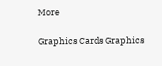More

Graphics Cards Graphics